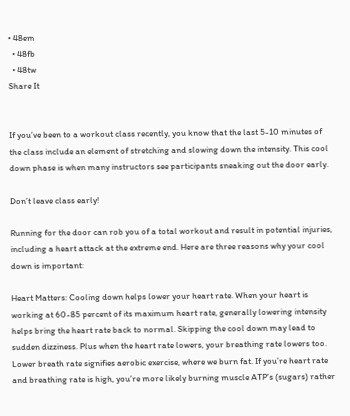• 48em
  • 48fb
  • 48tw
Share It


If you’ve been to a workout class recently, you know that the last 5-10 minutes of the class include an element of stretching and slowing down the intensity. This cool down phase is when many instructors see participants sneaking out the door early.

Don’t leave class early!

Running for the door can rob you of a total workout and result in potential injuries, including a heart attack at the extreme end. Here are three reasons why your cool down is important:

Heart Matters: Cooling down helps lower your heart rate. When your heart is working at 60-85 percent of its maximum heart rate, generally lowering intensity helps bring the heart rate back to normal. Skipping the cool down may lead to sudden dizziness. Plus when the heart rate lowers, your breathing rate lowers too. Lower breath rate signifies aerobic exercise, where we burn fat. If you’re heart rate and breathing rate is high, you’re more likely burning muscle ATP’s (sugars) rather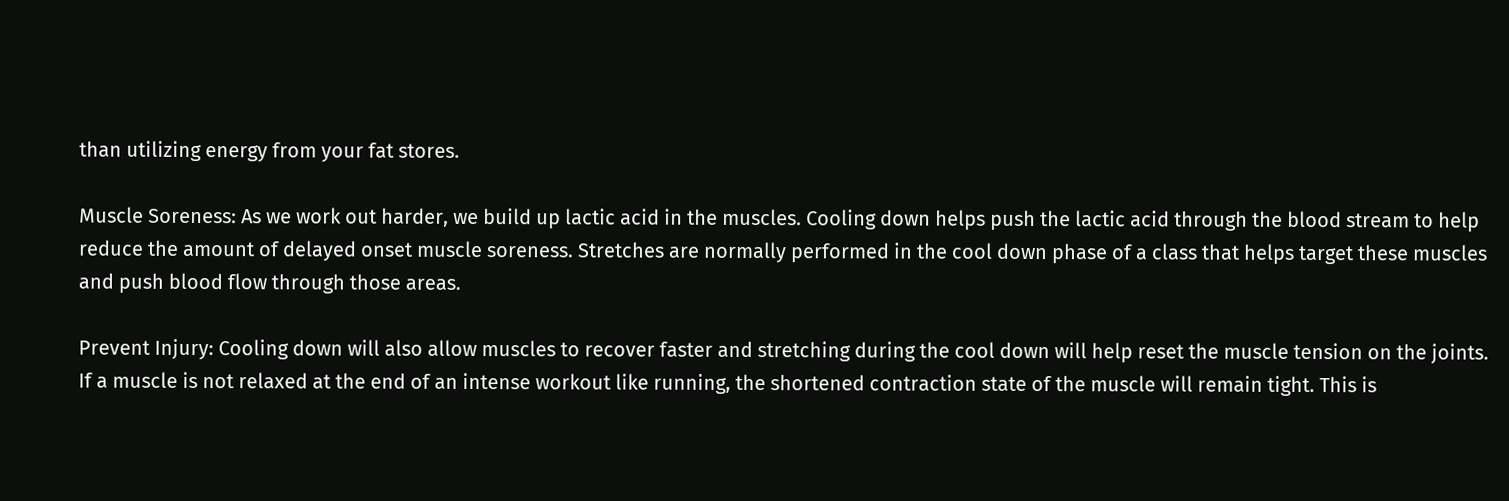than utilizing energy from your fat stores.

Muscle Soreness: As we work out harder, we build up lactic acid in the muscles. Cooling down helps push the lactic acid through the blood stream to help reduce the amount of delayed onset muscle soreness. Stretches are normally performed in the cool down phase of a class that helps target these muscles and push blood flow through those areas.

Prevent Injury: Cooling down will also allow muscles to recover faster and stretching during the cool down will help reset the muscle tension on the joints. If a muscle is not relaxed at the end of an intense workout like running, the shortened contraction state of the muscle will remain tight. This is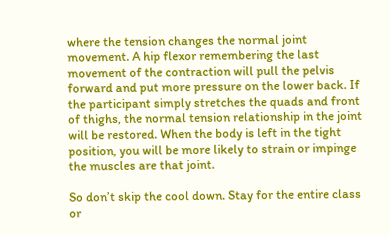where the tension changes the normal joint movement. A hip flexor remembering the last movement of the contraction will pull the pelvis forward and put more pressure on the lower back. If the participant simply stretches the quads and front of thighs, the normal tension relationship in the joint will be restored. When the body is left in the tight position, you will be more likely to strain or impinge the muscles are that joint.

So don’t skip the cool down. Stay for the entire class or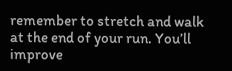remember to stretch and walk at the end of your run. You’ll improve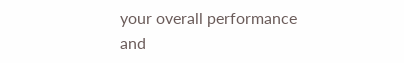your overall performance and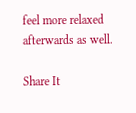feel more relaxed afterwards as well.

Share It